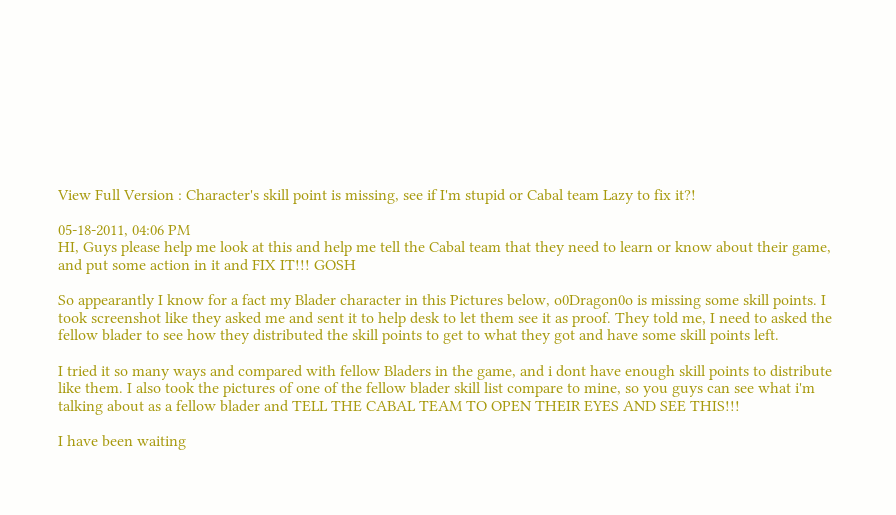View Full Version : Character's skill point is missing, see if I'm stupid or Cabal team Lazy to fix it?!

05-18-2011, 04:06 PM
HI, Guys please help me look at this and help me tell the Cabal team that they need to learn or know about their game, and put some action in it and FIX IT!!! GOSH

So appearantly I know for a fact my Blader character in this Pictures below, o0Dragon0o is missing some skill points. I took screenshot like they asked me and sent it to help desk to let them see it as proof. They told me, I need to asked the fellow blader to see how they distributed the skill points to get to what they got and have some skill points left.

I tried it so many ways and compared with fellow Bladers in the game, and i dont have enough skill points to distribute like them. I also took the pictures of one of the fellow blader skill list compare to mine, so you guys can see what i'm talking about as a fellow blader and TELL THE CABAL TEAM TO OPEN THEIR EYES AND SEE THIS!!!

I have been waiting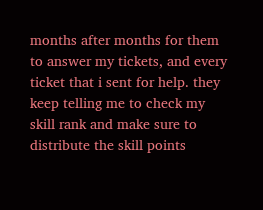months after months for them to answer my tickets, and every ticket that i sent for help. they keep telling me to check my skill rank and make sure to distribute the skill points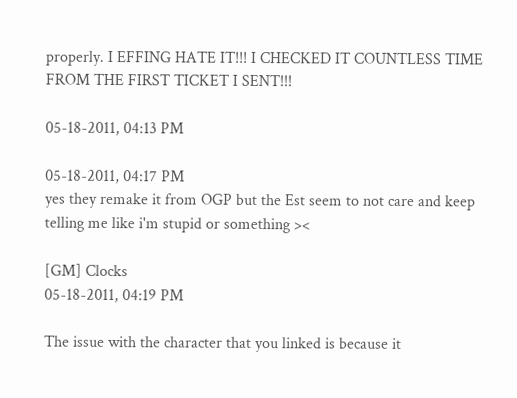properly. I EFFING HATE IT!!! I CHECKED IT COUNTLESS TIME FROM THE FIRST TICKET I SENT!!!

05-18-2011, 04:13 PM

05-18-2011, 04:17 PM
yes they remake it from OGP but the Est seem to not care and keep telling me like i'm stupid or something ><

[GM] Clocks
05-18-2011, 04:19 PM

The issue with the character that you linked is because it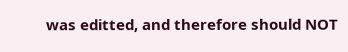was editted, and therefore should NOT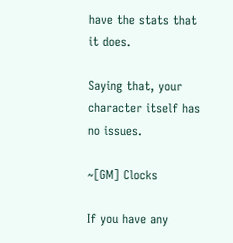have the stats that it does.

Saying that, your character itself has no issues.

~[GM] Clocks

If you have any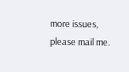more issues, please mail me.